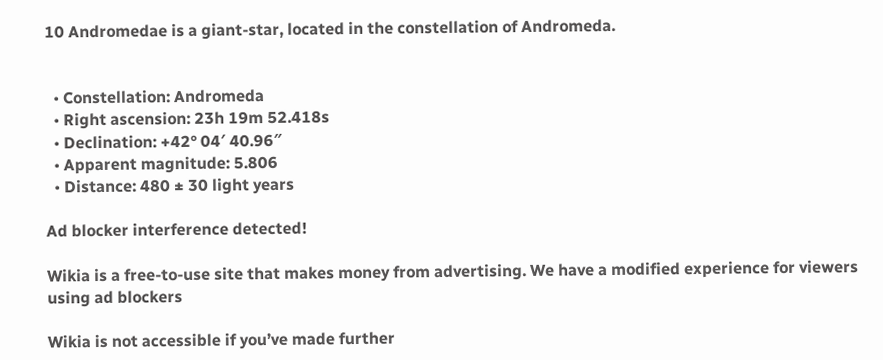10 Andromedae is a giant-star, located in the constellation of Andromeda.


  • Constellation: Andromeda
  • Right ascension: 23h 19m 52.418s
  • Declination: +42° 04′ 40.96″
  • Apparent magnitude: 5.806
  • Distance: 480 ± 30 light years

Ad blocker interference detected!

Wikia is a free-to-use site that makes money from advertising. We have a modified experience for viewers using ad blockers

Wikia is not accessible if you’ve made further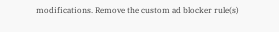modifications. Remove the custom ad blocker rule(s)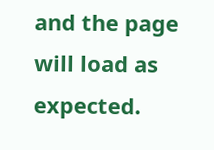and the page will load as expected.